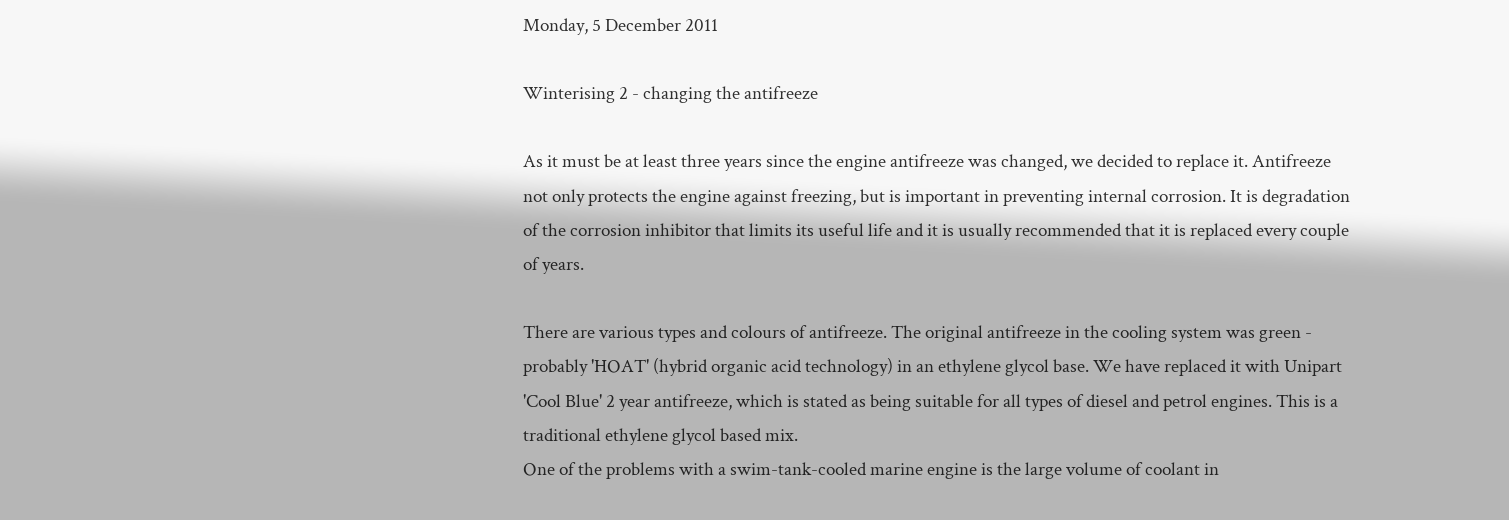Monday, 5 December 2011

Winterising 2 - changing the antifreeze

As it must be at least three years since the engine antifreeze was changed, we decided to replace it. Antifreeze not only protects the engine against freezing, but is important in preventing internal corrosion. It is degradation of the corrosion inhibitor that limits its useful life and it is usually recommended that it is replaced every couple of years.

There are various types and colours of antifreeze. The original antifreeze in the cooling system was green - probably 'HOAT' (hybrid organic acid technology) in an ethylene glycol base. We have replaced it with Unipart 'Cool Blue' 2 year antifreeze, which is stated as being suitable for all types of diesel and petrol engines. This is a traditional ethylene glycol based mix.
One of the problems with a swim-tank-cooled marine engine is the large volume of coolant in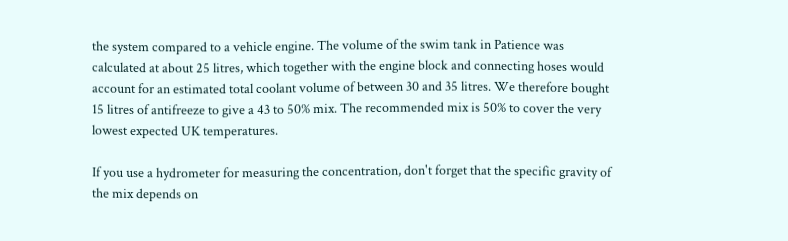the system compared to a vehicle engine. The volume of the swim tank in Patience was calculated at about 25 litres, which together with the engine block and connecting hoses would account for an estimated total coolant volume of between 30 and 35 litres. We therefore bought 15 litres of antifreeze to give a 43 to 50% mix. The recommended mix is 50% to cover the very lowest expected UK temperatures.

If you use a hydrometer for measuring the concentration, don't forget that the specific gravity of the mix depends on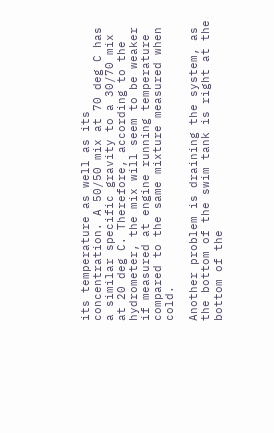its temperature as well as its concentration. A 50/50 mix at 70 deg C has a similar specific gravity to a 30/70 mix at 20 deg C. Therefore, according to the hydrometer, the mix will seem to be weaker if measured at engine running temperature compared to the same mixture measured when cold.

Another problem is draining the system, as the bottom of the swim tank is right at the bottom of the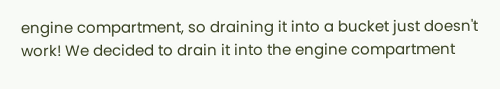engine compartment, so draining it into a bucket just doesn't work! We decided to drain it into the engine compartment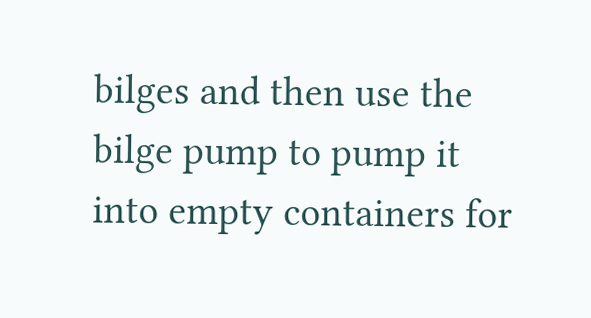bilges and then use the bilge pump to pump it into empty containers for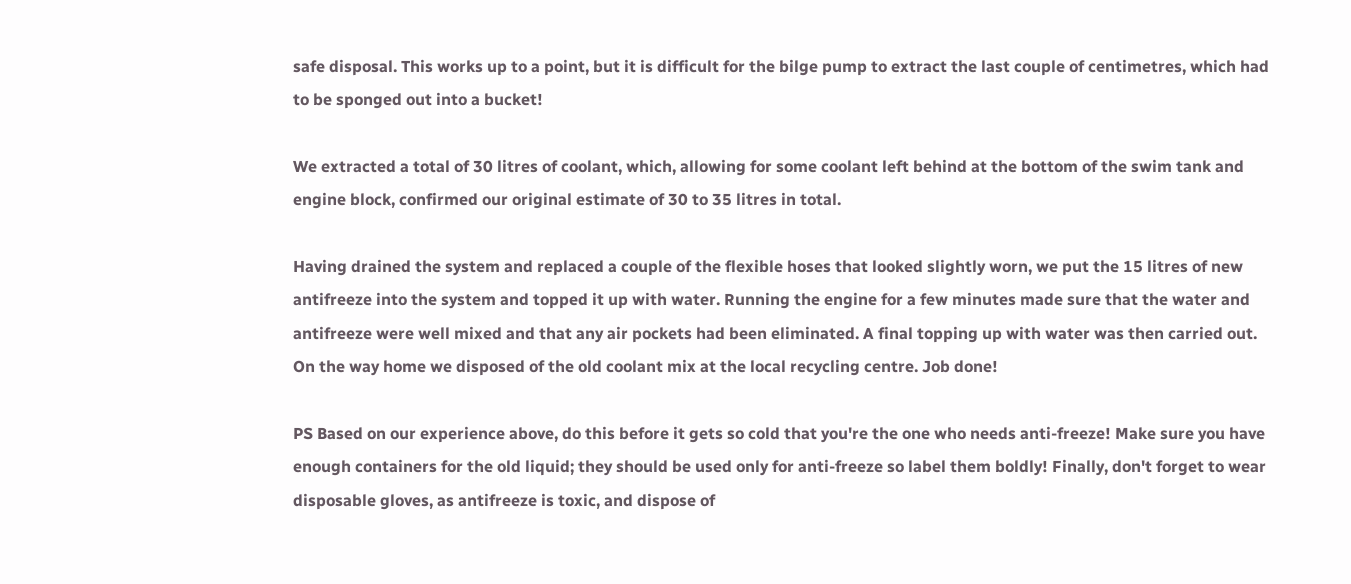safe disposal. This works up to a point, but it is difficult for the bilge pump to extract the last couple of centimetres, which had to be sponged out into a bucket!

We extracted a total of 30 litres of coolant, which, allowing for some coolant left behind at the bottom of the swim tank and engine block, confirmed our original estimate of 30 to 35 litres in total.

Having drained the system and replaced a couple of the flexible hoses that looked slightly worn, we put the 15 litres of new antifreeze into the system and topped it up with water. Running the engine for a few minutes made sure that the water and antifreeze were well mixed and that any air pockets had been eliminated. A final topping up with water was then carried out.
On the way home we disposed of the old coolant mix at the local recycling centre. Job done!

PS Based on our experience above, do this before it gets so cold that you're the one who needs anti-freeze! Make sure you have enough containers for the old liquid; they should be used only for anti-freeze so label them boldly! Finally, don't forget to wear disposable gloves, as antifreeze is toxic, and dispose of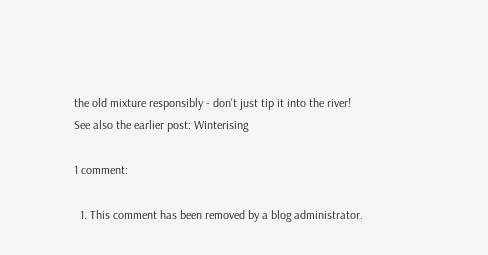the old mixture responsibly - don't just tip it into the river!
See also the earlier post: Winterising

1 comment:

  1. This comment has been removed by a blog administrator.